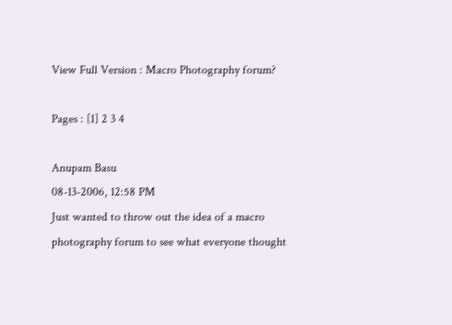View Full Version : Macro Photography forum?

Pages : [1] 2 3 4

Anupam Basu
08-13-2006, 12:58 PM
Just wanted to throw out the idea of a macro photography forum to see what everyone thought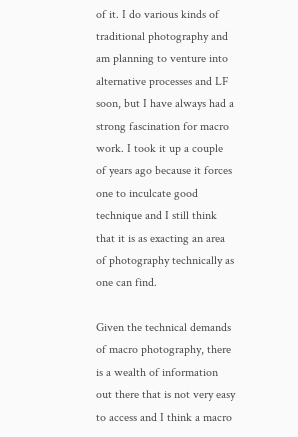of it. I do various kinds of traditional photography and am planning to venture into alternative processes and LF soon, but I have always had a strong fascination for macro work. I took it up a couple of years ago because it forces one to inculcate good technique and I still think that it is as exacting an area of photography technically as one can find.

Given the technical demands of macro photography, there is a wealth of information out there that is not very easy to access and I think a macro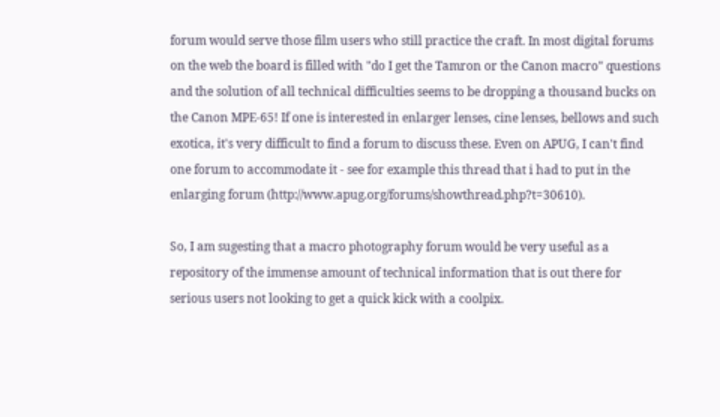forum would serve those film users who still practice the craft. In most digital forums on the web the board is filled with "do I get the Tamron or the Canon macro" questions and the solution of all technical difficulties seems to be dropping a thousand bucks on the Canon MPE-65! If one is interested in enlarger lenses, cine lenses, bellows and such exotica, it's very difficult to find a forum to discuss these. Even on APUG, I can't find one forum to accommodate it - see for example this thread that i had to put in the enlarging forum (http://www.apug.org/forums/showthread.php?t=30610).

So, I am sugesting that a macro photography forum would be very useful as a repository of the immense amount of technical information that is out there for serious users not looking to get a quick kick with a coolpix.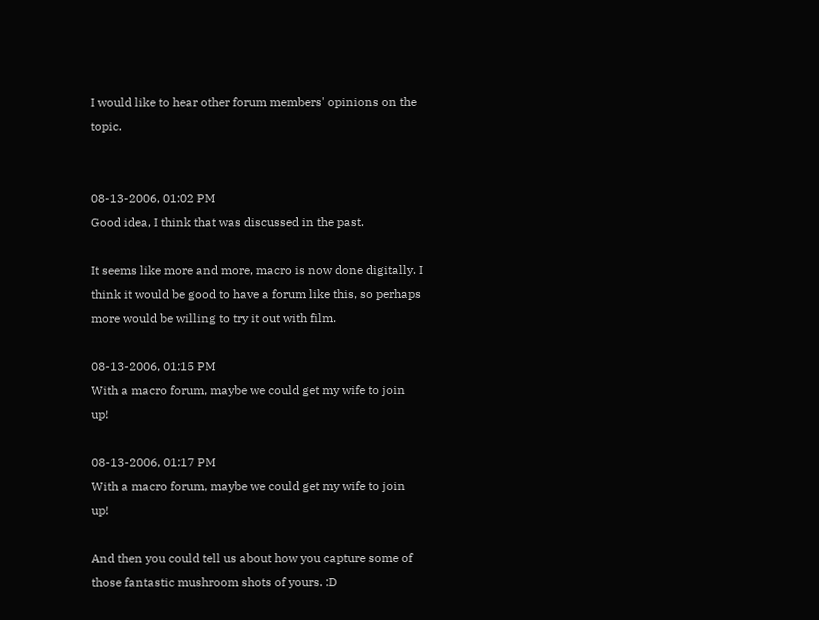I would like to hear other forum members' opinions on the topic.


08-13-2006, 01:02 PM
Good idea, I think that was discussed in the past.

It seems like more and more, macro is now done digitally. I think it would be good to have a forum like this, so perhaps more would be willing to try it out with film.

08-13-2006, 01:15 PM
With a macro forum, maybe we could get my wife to join up!

08-13-2006, 01:17 PM
With a macro forum, maybe we could get my wife to join up!

And then you could tell us about how you capture some of those fantastic mushroom shots of yours. :D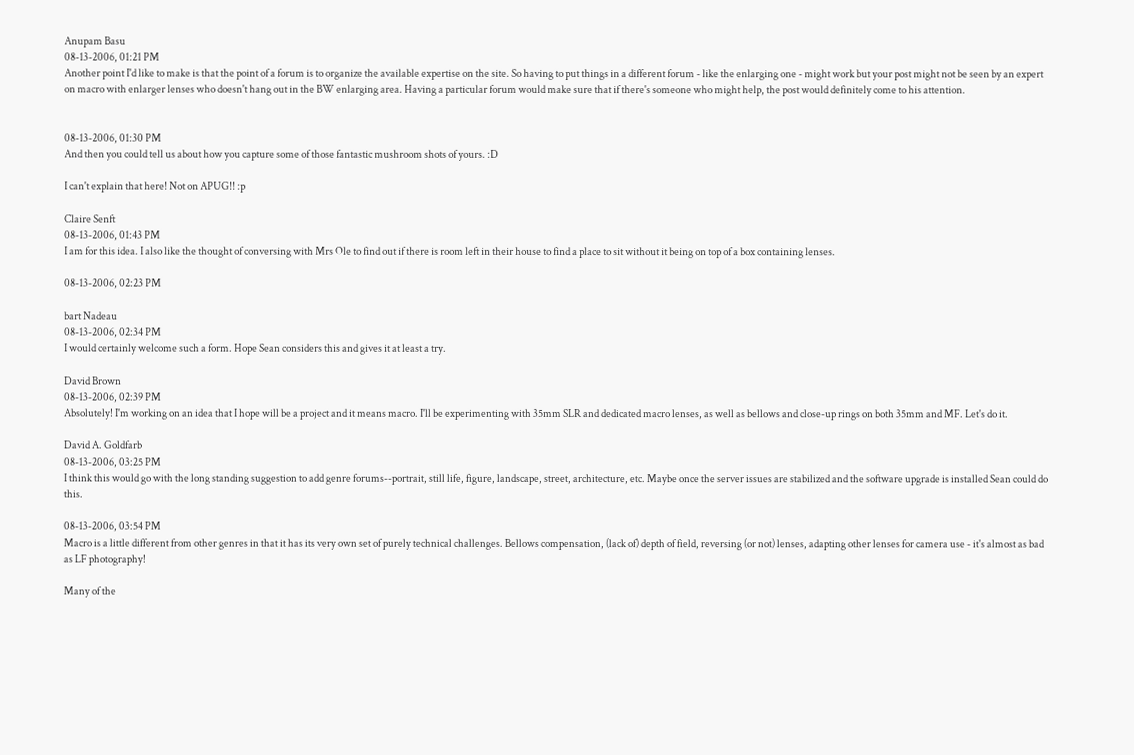Anupam Basu
08-13-2006, 01:21 PM
Another point I'd like to make is that the point of a forum is to organize the available expertise on the site. So having to put things in a different forum - like the enlarging one - might work but your post might not be seen by an expert on macro with enlarger lenses who doesn't hang out in the BW enlarging area. Having a particular forum would make sure that if there's someone who might help, the post would definitely come to his attention.


08-13-2006, 01:30 PM
And then you could tell us about how you capture some of those fantastic mushroom shots of yours. :D

I can't explain that here! Not on APUG!! :p

Claire Senft
08-13-2006, 01:43 PM
I am for this idea. I also like the thought of conversing with Mrs Ole to find out if there is room left in their house to find a place to sit without it being on top of a box containing lenses.

08-13-2006, 02:23 PM

bart Nadeau
08-13-2006, 02:34 PM
I would certainly welcome such a form. Hope Sean considers this and gives it at least a try.

David Brown
08-13-2006, 02:39 PM
Absolutely! I'm working on an idea that I hope will be a project and it means macro. I'll be experimenting with 35mm SLR and dedicated macro lenses, as well as bellows and close-up rings on both 35mm and MF. Let's do it.

David A. Goldfarb
08-13-2006, 03:25 PM
I think this would go with the long standing suggestion to add genre forums--portrait, still life, figure, landscape, street, architecture, etc. Maybe once the server issues are stabilized and the software upgrade is installed Sean could do this.

08-13-2006, 03:54 PM
Macro is a little different from other genres in that it has its very own set of purely technical challenges. Bellows compensation, (lack of) depth of field, reversing (or not) lenses, adapting other lenses for camera use - it's almost as bad as LF photography!

Many of the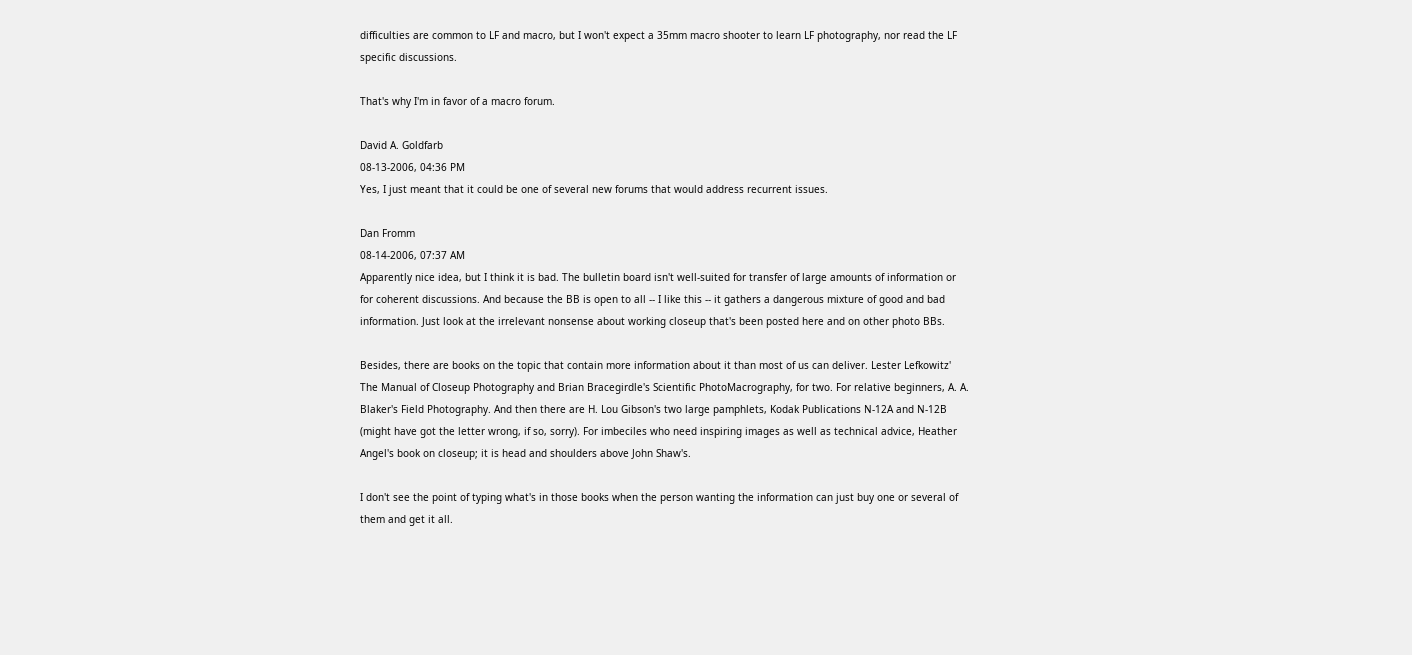difficulties are common to LF and macro, but I won't expect a 35mm macro shooter to learn LF photography, nor read the LF specific discussions.

That's why I'm in favor of a macro forum.

David A. Goldfarb
08-13-2006, 04:36 PM
Yes, I just meant that it could be one of several new forums that would address recurrent issues.

Dan Fromm
08-14-2006, 07:37 AM
Apparently nice idea, but I think it is bad. The bulletin board isn't well-suited for transfer of large amounts of information or for coherent discussions. And because the BB is open to all -- I like this -- it gathers a dangerous mixture of good and bad information. Just look at the irrelevant nonsense about working closeup that's been posted here and on other photo BBs.

Besides, there are books on the topic that contain more information about it than most of us can deliver. Lester Lefkowitz' The Manual of Closeup Photography and Brian Bracegirdle's Scientific PhotoMacrography, for two. For relative beginners, A. A. Blaker's Field Photography. And then there are H. Lou Gibson's two large pamphlets, Kodak Publications N-12A and N-12B (might have got the letter wrong, if so, sorry). For imbeciles who need inspiring images as well as technical advice, Heather Angel's book on closeup; it is head and shoulders above John Shaw's.

I don't see the point of typing what's in those books when the person wanting the information can just buy one or several of them and get it all.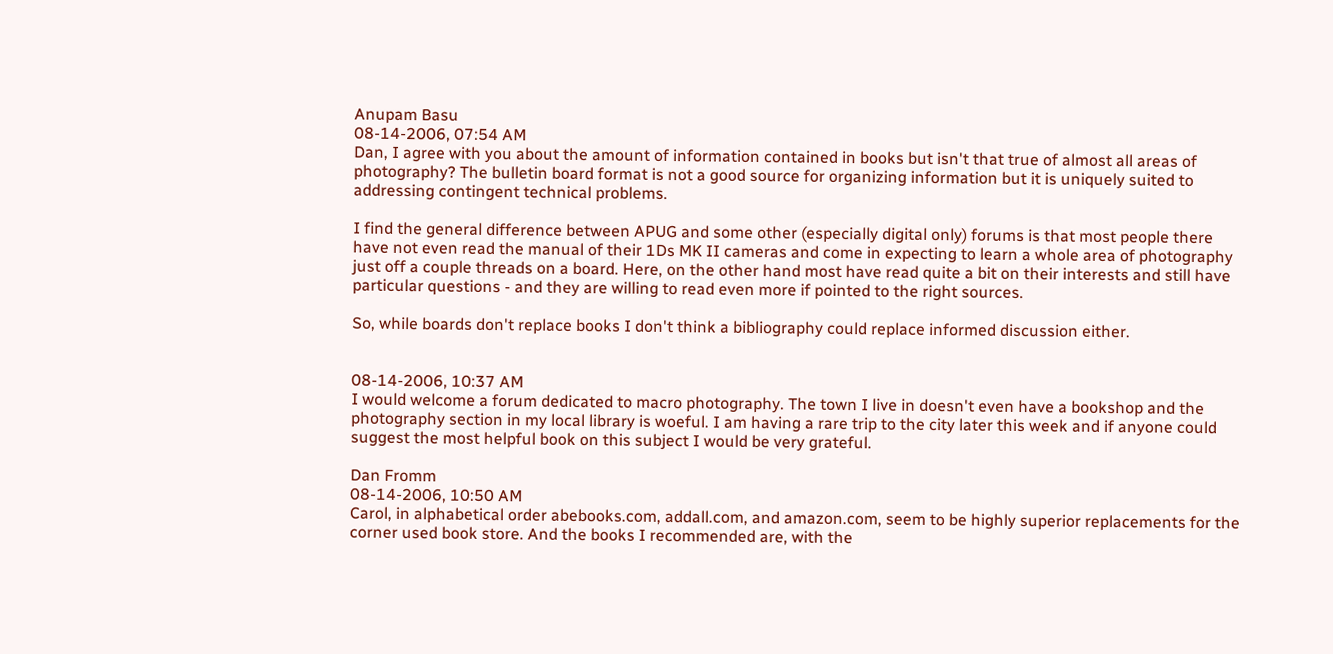Anupam Basu
08-14-2006, 07:54 AM
Dan, I agree with you about the amount of information contained in books but isn't that true of almost all areas of photography? The bulletin board format is not a good source for organizing information but it is uniquely suited to addressing contingent technical problems.

I find the general difference between APUG and some other (especially digital only) forums is that most people there have not even read the manual of their 1Ds MK II cameras and come in expecting to learn a whole area of photography just off a couple threads on a board. Here, on the other hand most have read quite a bit on their interests and still have particular questions - and they are willing to read even more if pointed to the right sources.

So, while boards don't replace books I don't think a bibliography could replace informed discussion either.


08-14-2006, 10:37 AM
I would welcome a forum dedicated to macro photography. The town I live in doesn't even have a bookshop and the photography section in my local library is woeful. I am having a rare trip to the city later this week and if anyone could suggest the most helpful book on this subject I would be very grateful.

Dan Fromm
08-14-2006, 10:50 AM
Carol, in alphabetical order abebooks.com, addall.com, and amazon.com, seem to be highly superior replacements for the corner used book store. And the books I recommended are, with the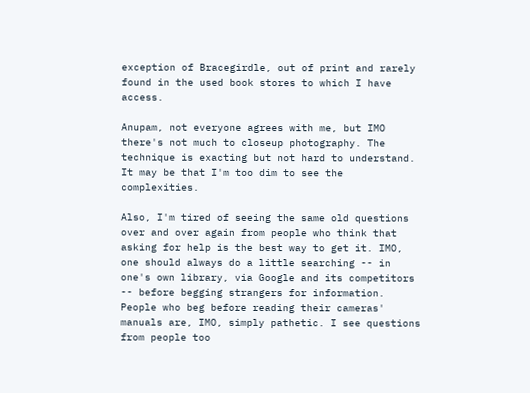exception of Bracegirdle, out of print and rarely found in the used book stores to which I have access.

Anupam, not everyone agrees with me, but IMO there's not much to closeup photography. The technique is exacting but not hard to understand. It may be that I'm too dim to see the complexities.

Also, I'm tired of seeing the same old questions over and over again from people who think that asking for help is the best way to get it. IMO, one should always do a little searching -- in one's own library, via Google and its competitors -- before begging strangers for information. People who beg before reading their cameras' manuals are, IMO, simply pathetic. I see questions from people too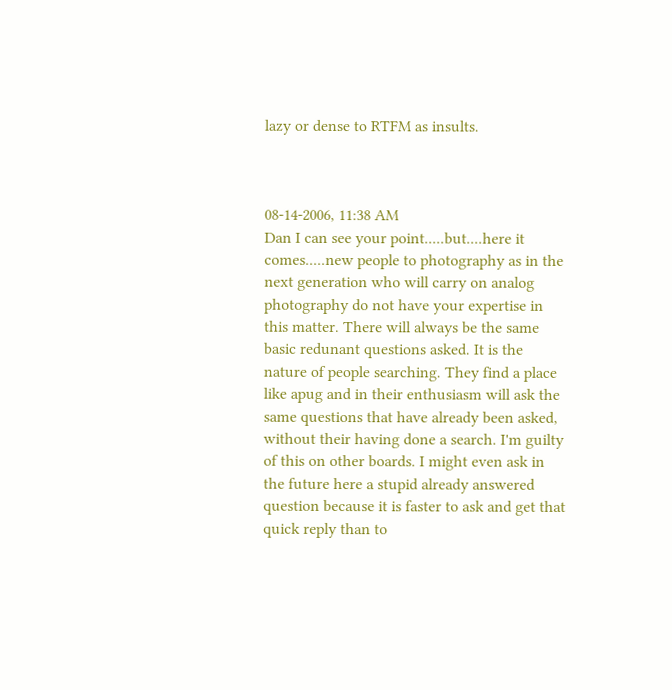lazy or dense to RTFM as insults.



08-14-2006, 11:38 AM
Dan I can see your point.....but....here it comes.....new people to photography as in the next generation who will carry on analog photography do not have your expertise in this matter. There will always be the same basic redunant questions asked. It is the nature of people searching. They find a place like apug and in their enthusiasm will ask the same questions that have already been asked, without their having done a search. I'm guilty of this on other boards. I might even ask in the future here a stupid already answered question because it is faster to ask and get that quick reply than to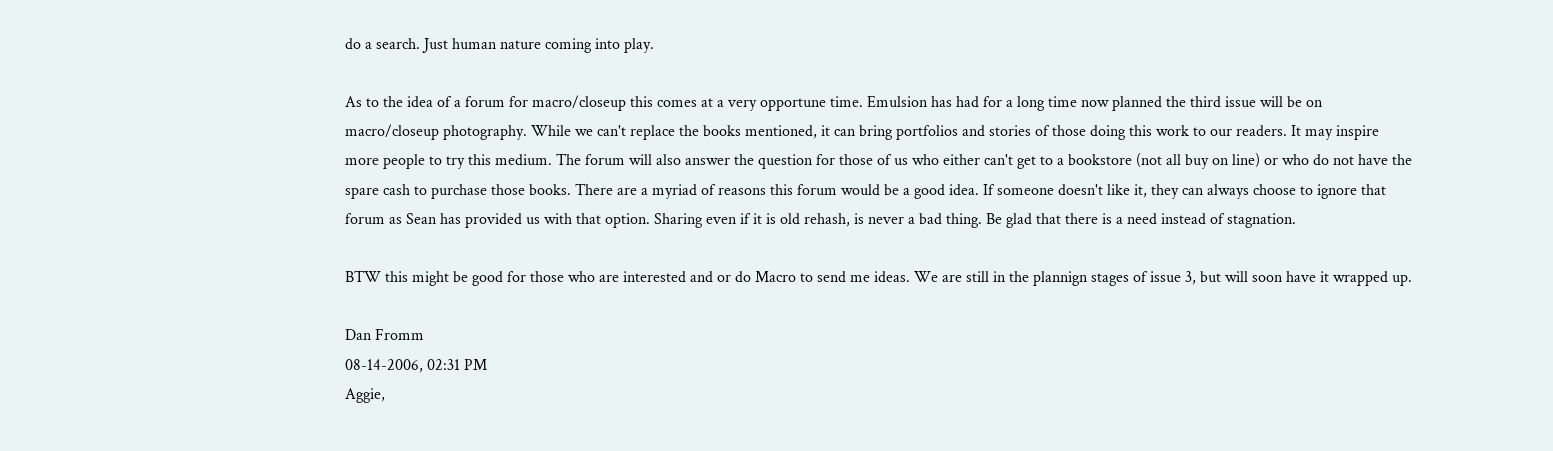do a search. Just human nature coming into play.

As to the idea of a forum for macro/closeup this comes at a very opportune time. Emulsion has had for a long time now planned the third issue will be on macro/closeup photography. While we can't replace the books mentioned, it can bring portfolios and stories of those doing this work to our readers. It may inspire more people to try this medium. The forum will also answer the question for those of us who either can't get to a bookstore (not all buy on line) or who do not have the spare cash to purchase those books. There are a myriad of reasons this forum would be a good idea. If someone doesn't like it, they can always choose to ignore that forum as Sean has provided us with that option. Sharing even if it is old rehash, is never a bad thing. Be glad that there is a need instead of stagnation.

BTW this might be good for those who are interested and or do Macro to send me ideas. We are still in the plannign stages of issue 3, but will soon have it wrapped up.

Dan Fromm
08-14-2006, 02:31 PM
Aggie,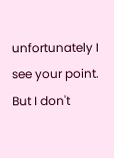unfortunately I see your point. But I don't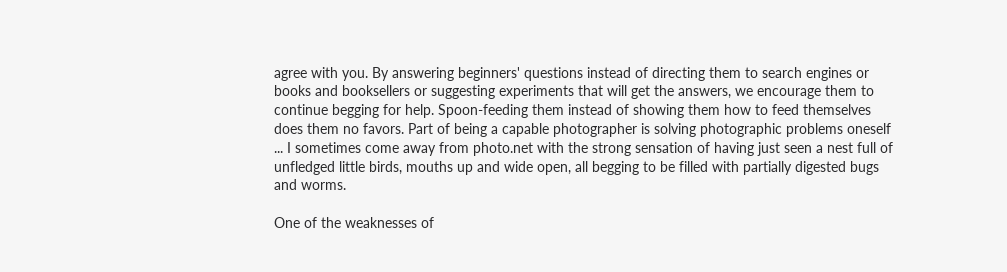agree with you. By answering beginners' questions instead of directing them to search engines or books and booksellers or suggesting experiments that will get the answers, we encourage them to continue begging for help. Spoon-feeding them instead of showing them how to feed themselves does them no favors. Part of being a capable photographer is solving photographic problems oneself ... I sometimes come away from photo.net with the strong sensation of having just seen a nest full of unfledged little birds, mouths up and wide open, all begging to be filled with partially digested bugs and worms.

One of the weaknesses of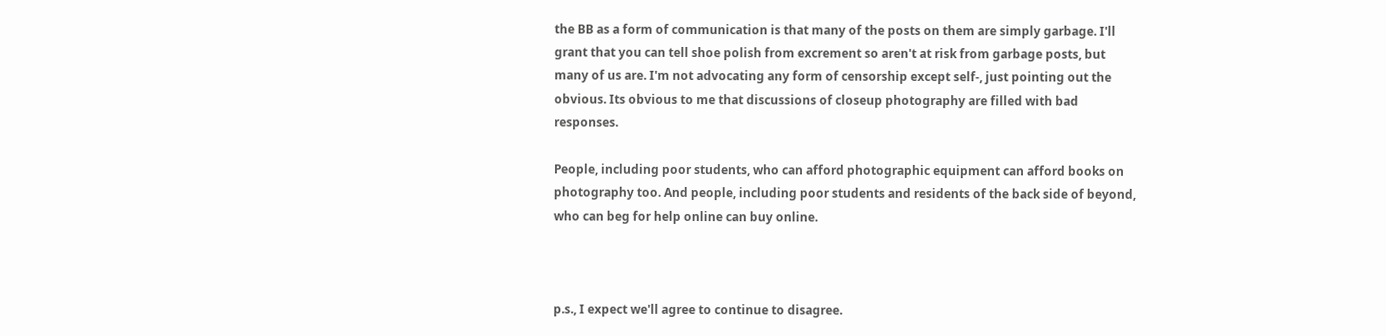the BB as a form of communication is that many of the posts on them are simply garbage. I'll grant that you can tell shoe polish from excrement so aren't at risk from garbage posts, but many of us are. I'm not advocating any form of censorship except self-, just pointing out the obvious. Its obvious to me that discussions of closeup photography are filled with bad responses.

People, including poor students, who can afford photographic equipment can afford books on photography too. And people, including poor students and residents of the back side of beyond, who can beg for help online can buy online.



p.s., I expect we'll agree to continue to disagree.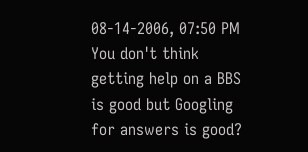08-14-2006, 07:50 PM
You don't think getting help on a BBS is good but Googling for answers is good?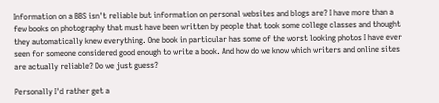Information on a BBS isn't reliable but information on personal websites and blogs are? I have more than a few books on photography that must have been written by people that took some college classes and thought they automatically knew everything. One book in particular has some of the worst looking photos I have ever seen for someone considered good enough to write a book. And how do we know which writers and online sites are actually reliable? Do we just guess?

Personally I'd rather get a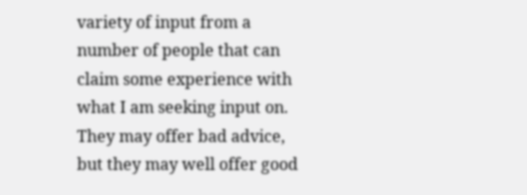variety of input from a number of people that can claim some experience with what I am seeking input on. They may offer bad advice, but they may well offer good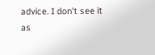advice. I don't see it as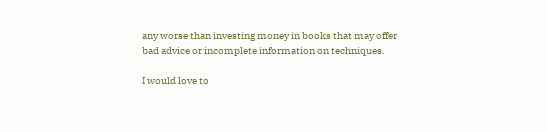any worse than investing money in books that may offer bad advice or incomplete information on techniques.

I would love to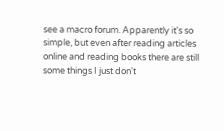see a macro forum. Apparently it's so simple, but even after reading articles online and reading books there are still some things I just don't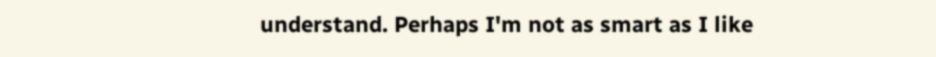understand. Perhaps I'm not as smart as I like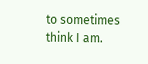to sometimes think I am.